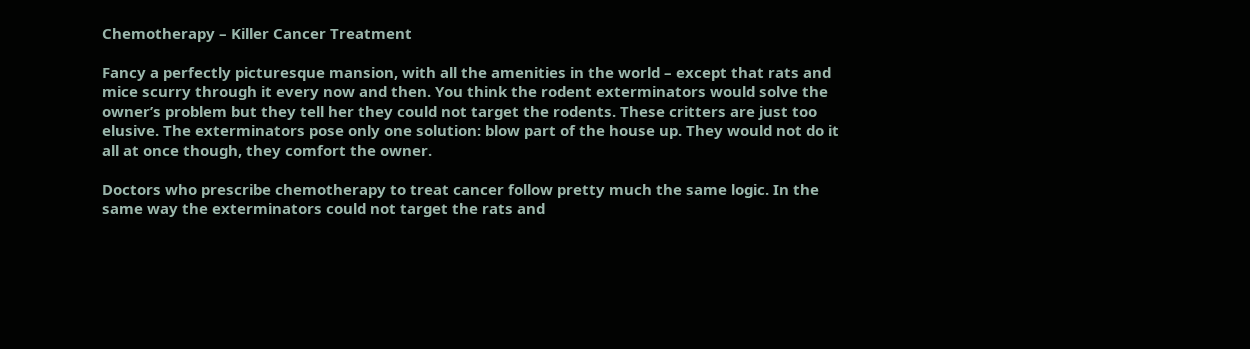Chemotherapy – Killer Cancer Treatment

Fancy a perfectly picturesque mansion, with all the amenities in the world – except that rats and mice scurry through it every now and then. You think the rodent exterminators would solve the owner’s problem but they tell her they could not target the rodents. These critters are just too elusive. The exterminators pose only one solution: blow part of the house up. They would not do it all at once though, they comfort the owner.

Doctors who prescribe chemotherapy to treat cancer follow pretty much the same logic. In the same way the exterminators could not target the rats and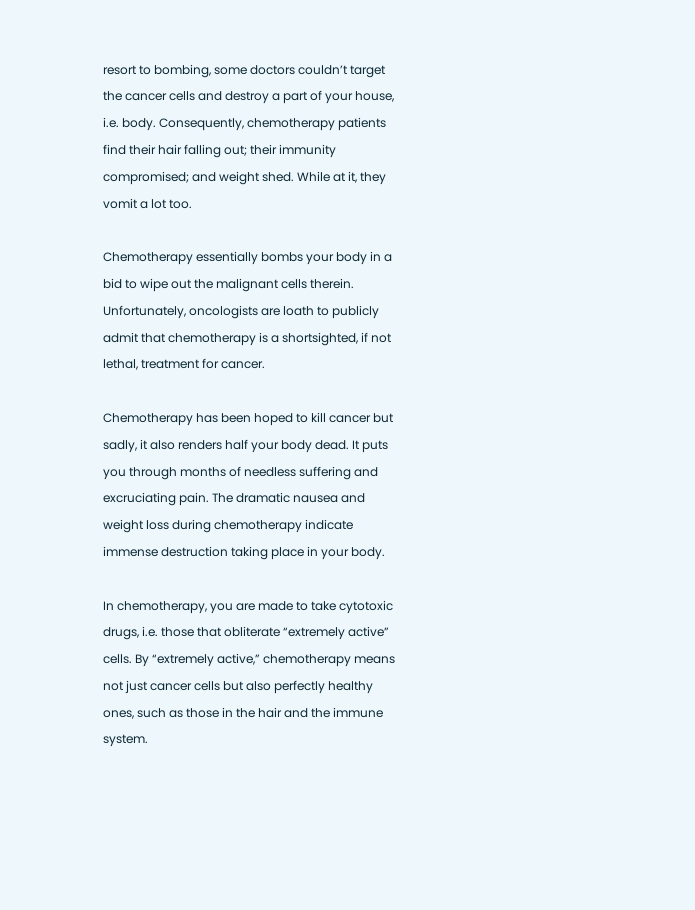resort to bombing, some doctors couldn’t target the cancer cells and destroy a part of your house, i.e. body. Consequently, chemotherapy patients find their hair falling out; their immunity compromised; and weight shed. While at it, they vomit a lot too.

Chemotherapy essentially bombs your body in a bid to wipe out the malignant cells therein. Unfortunately, oncologists are loath to publicly admit that chemotherapy is a shortsighted, if not lethal, treatment for cancer.

Chemotherapy has been hoped to kill cancer but sadly, it also renders half your body dead. It puts you through months of needless suffering and excruciating pain. The dramatic nausea and weight loss during chemotherapy indicate immense destruction taking place in your body.

In chemotherapy, you are made to take cytotoxic drugs, i.e. those that obliterate “extremely active” cells. By “extremely active,” chemotherapy means not just cancer cells but also perfectly healthy ones, such as those in the hair and the immune system.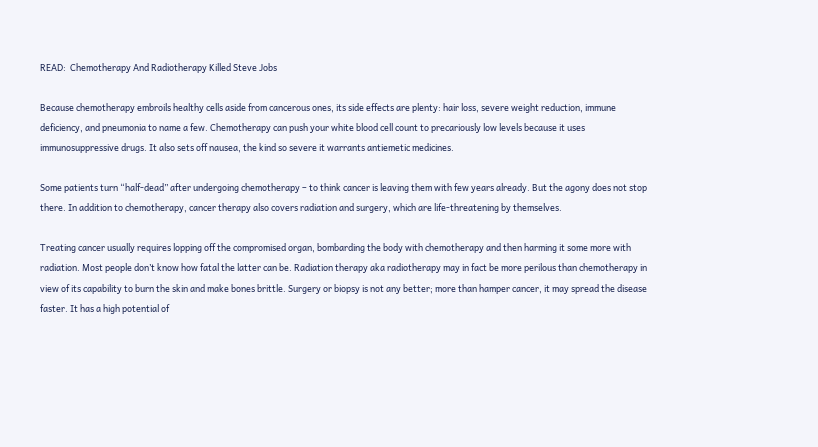READ:  Chemotherapy And Radiotherapy Killed Steve Jobs

Because chemotherapy embroils healthy cells aside from cancerous ones, its side effects are plenty: hair loss, severe weight reduction, immune deficiency, and pneumonia to name a few. Chemotherapy can push your white blood cell count to precariously low levels because it uses immunosuppressive drugs. It also sets off nausea, the kind so severe it warrants antiemetic medicines.

Some patients turn “half-dead” after undergoing chemotherapy – to think cancer is leaving them with few years already. But the agony does not stop there. In addition to chemotherapy, cancer therapy also covers radiation and surgery, which are life-threatening by themselves.

Treating cancer usually requires lopping off the compromised organ, bombarding the body with chemotherapy and then harming it some more with radiation. Most people don’t know how fatal the latter can be. Radiation therapy aka radiotherapy may in fact be more perilous than chemotherapy in view of its capability to burn the skin and make bones brittle. Surgery or biopsy is not any better; more than hamper cancer, it may spread the disease faster. It has a high potential of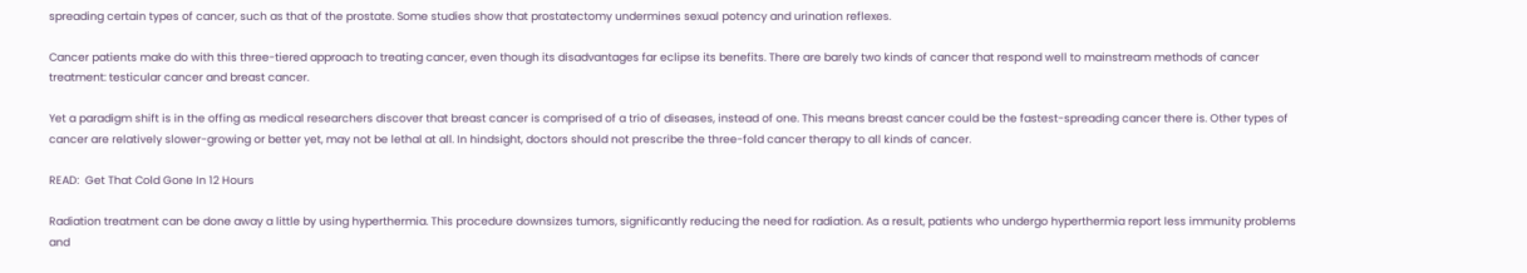spreading certain types of cancer, such as that of the prostate. Some studies show that prostatectomy undermines sexual potency and urination reflexes.

Cancer patients make do with this three-tiered approach to treating cancer, even though its disadvantages far eclipse its benefits. There are barely two kinds of cancer that respond well to mainstream methods of cancer treatment: testicular cancer and breast cancer.

Yet a paradigm shift is in the offing as medical researchers discover that breast cancer is comprised of a trio of diseases, instead of one. This means breast cancer could be the fastest-spreading cancer there is. Other types of cancer are relatively slower-growing or better yet, may not be lethal at all. In hindsight, doctors should not prescribe the three-fold cancer therapy to all kinds of cancer.

READ:  Get That Cold Gone In 12 Hours

Radiation treatment can be done away a little by using hyperthermia. This procedure downsizes tumors, significantly reducing the need for radiation. As a result, patients who undergo hyperthermia report less immunity problems and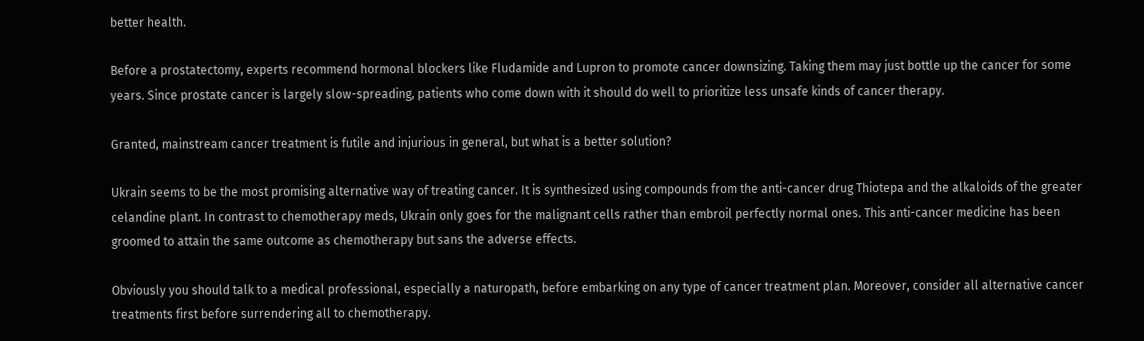better health.

Before a prostatectomy, experts recommend hormonal blockers like Fludamide and Lupron to promote cancer downsizing. Taking them may just bottle up the cancer for some years. Since prostate cancer is largely slow-spreading, patients who come down with it should do well to prioritize less unsafe kinds of cancer therapy.

Granted, mainstream cancer treatment is futile and injurious in general, but what is a better solution?

Ukrain seems to be the most promising alternative way of treating cancer. It is synthesized using compounds from the anti-cancer drug Thiotepa and the alkaloids of the greater celandine plant. In contrast to chemotherapy meds, Ukrain only goes for the malignant cells rather than embroil perfectly normal ones. This anti-cancer medicine has been groomed to attain the same outcome as chemotherapy but sans the adverse effects.

Obviously you should talk to a medical professional, especially a naturopath, before embarking on any type of cancer treatment plan. Moreover, consider all alternative cancer treatments first before surrendering all to chemotherapy.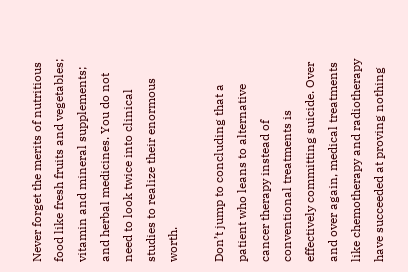Never forget the merits of nutritious food like fresh fruits and vegetables; vitamin and mineral supplements; and herbal medicines. You do not need to look twice into clinical studies to realize their enormous worth.

Don’t jump to concluding that a patient who leans to alternative cancer therapy instead of conventional treatments is effectively committing suicide. Over and over again, medical treatments like chemotherapy and radiotherapy have succeeded at proving nothing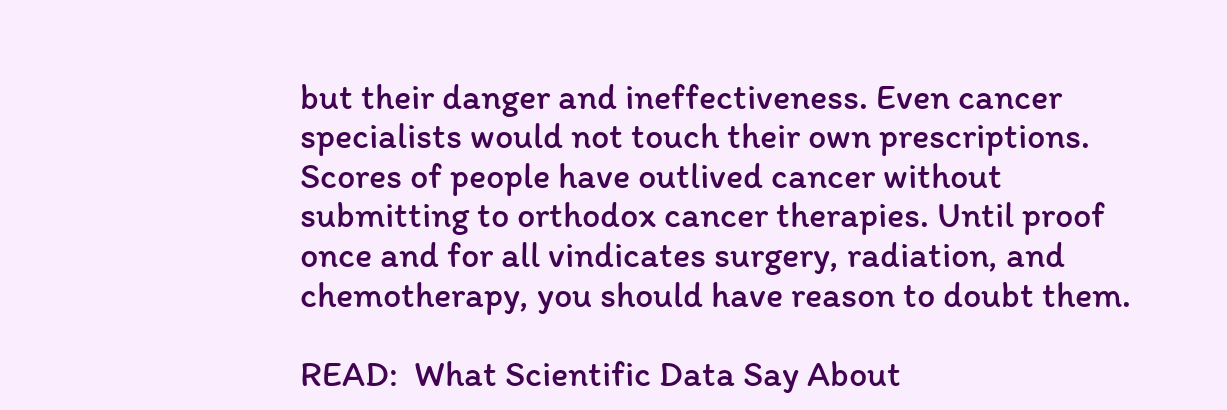but their danger and ineffectiveness. Even cancer specialists would not touch their own prescriptions. Scores of people have outlived cancer without submitting to orthodox cancer therapies. Until proof once and for all vindicates surgery, radiation, and chemotherapy, you should have reason to doubt them.

READ:  What Scientific Data Say About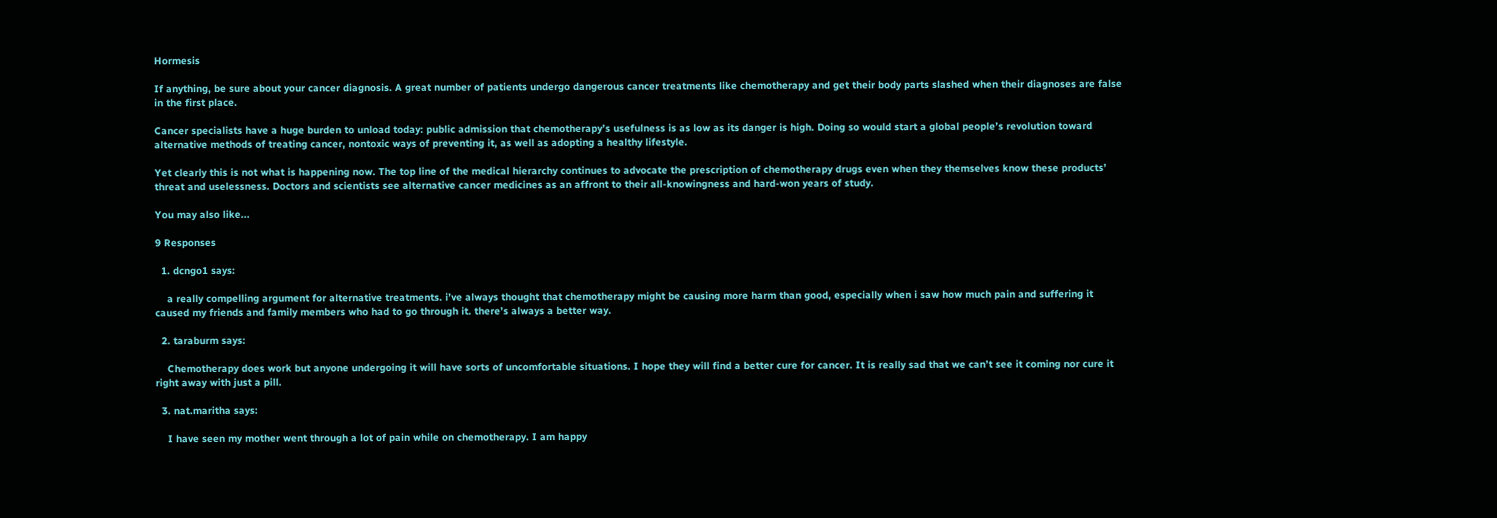Hormesis

If anything, be sure about your cancer diagnosis. A great number of patients undergo dangerous cancer treatments like chemotherapy and get their body parts slashed when their diagnoses are false in the first place.

Cancer specialists have a huge burden to unload today: public admission that chemotherapy’s usefulness is as low as its danger is high. Doing so would start a global people’s revolution toward alternative methods of treating cancer, nontoxic ways of preventing it, as well as adopting a healthy lifestyle.

Yet clearly this is not what is happening now. The top line of the medical hierarchy continues to advocate the prescription of chemotherapy drugs even when they themselves know these products’ threat and uselessness. Doctors and scientists see alternative cancer medicines as an affront to their all-knowingness and hard-won years of study.

You may also like...

9 Responses

  1. dcngo1 says:

    a really compelling argument for alternative treatments. i’ve always thought that chemotherapy might be causing more harm than good, especially when i saw how much pain and suffering it caused my friends and family members who had to go through it. there’s always a better way.

  2. taraburm says:

    Chemotherapy does work but anyone undergoing it will have sorts of uncomfortable situations. I hope they will find a better cure for cancer. It is really sad that we can’t see it coming nor cure it right away with just a pill.

  3. nat.maritha says:

    I have seen my mother went through a lot of pain while on chemotherapy. I am happy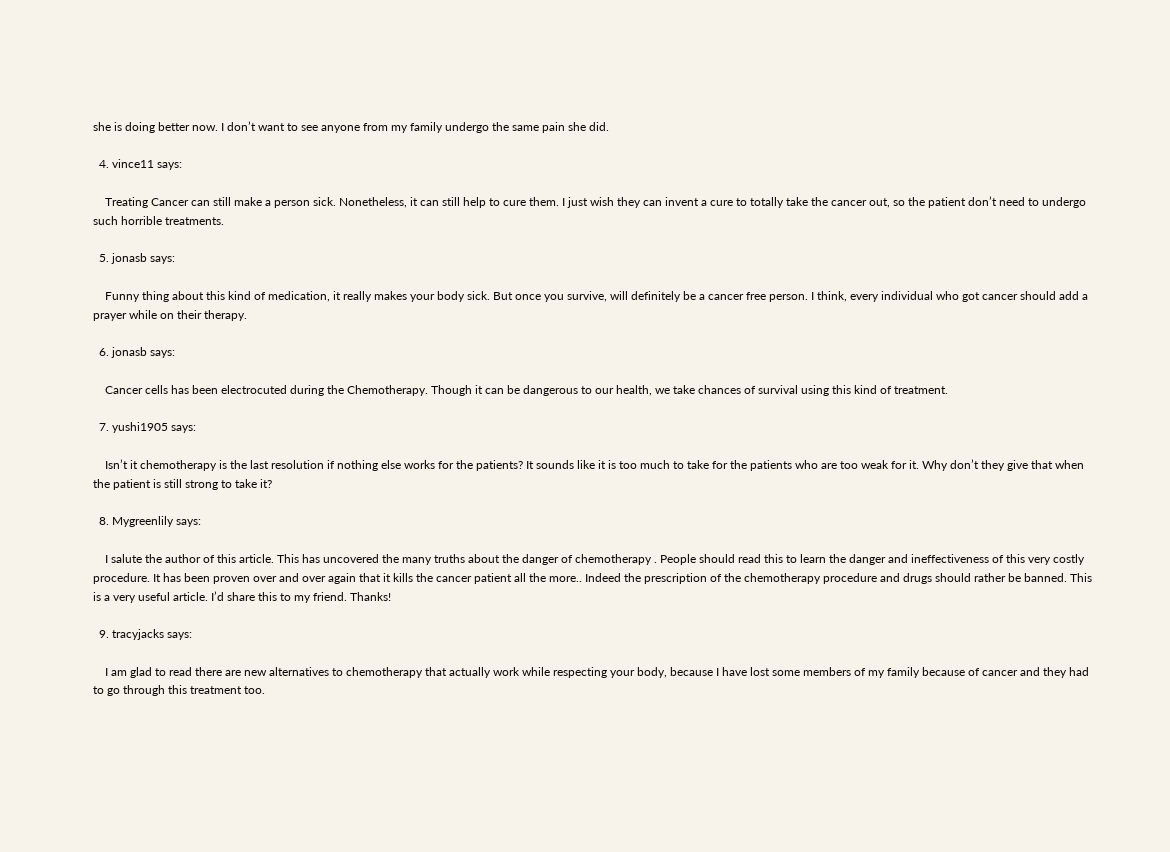she is doing better now. I don’t want to see anyone from my family undergo the same pain she did.

  4. vince11 says:

    Treating Cancer can still make a person sick. Nonetheless, it can still help to cure them. I just wish they can invent a cure to totally take the cancer out, so the patient don’t need to undergo such horrible treatments.

  5. jonasb says:

    Funny thing about this kind of medication, it really makes your body sick. But once you survive, will definitely be a cancer free person. I think, every individual who got cancer should add a prayer while on their therapy.

  6. jonasb says:

    Cancer cells has been electrocuted during the Chemotherapy. Though it can be dangerous to our health, we take chances of survival using this kind of treatment.

  7. yushi1905 says:

    Isn’t it chemotherapy is the last resolution if nothing else works for the patients? It sounds like it is too much to take for the patients who are too weak for it. Why don’t they give that when the patient is still strong to take it?

  8. Mygreenlily says:

    I salute the author of this article. This has uncovered the many truths about the danger of chemotherapy . People should read this to learn the danger and ineffectiveness of this very costly procedure. It has been proven over and over again that it kills the cancer patient all the more.. Indeed the prescription of the chemotherapy procedure and drugs should rather be banned. This is a very useful article. I’d share this to my friend. Thanks!

  9. tracyjacks says:

    I am glad to read there are new alternatives to chemotherapy that actually work while respecting your body, because I have lost some members of my family because of cancer and they had to go through this treatment too.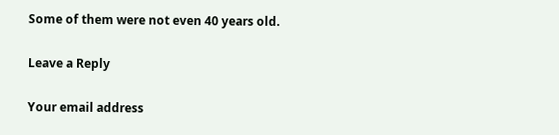Some of them were not even 40 years old.

Leave a Reply

Your email address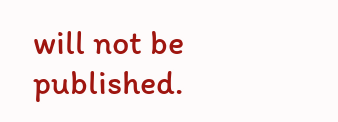will not be published.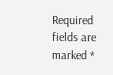Required fields are marked *